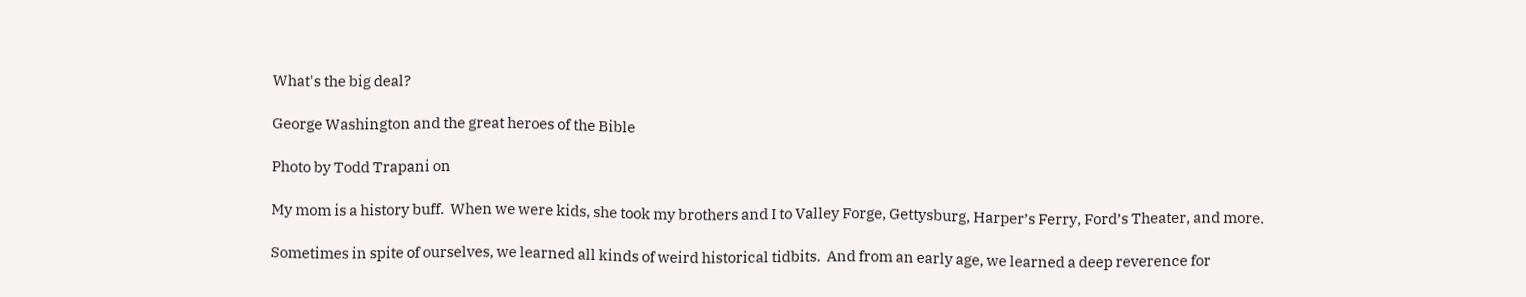What's the big deal?

George Washington and the great heroes of the Bible

Photo by Todd Trapani on

My mom is a history buff.  When we were kids, she took my brothers and I to Valley Forge, Gettysburg, Harper’s Ferry, Ford’s Theater, and more.

Sometimes in spite of ourselves, we learned all kinds of weird historical tidbits.  And from an early age, we learned a deep reverence for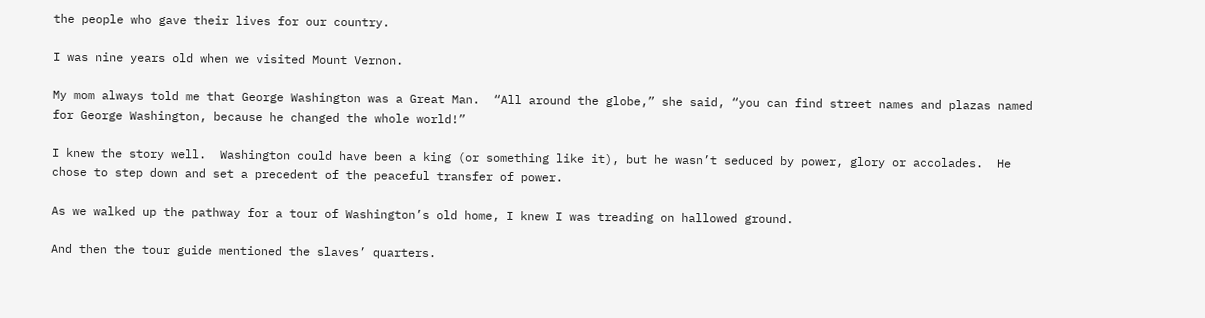the people who gave their lives for our country.

I was nine years old when we visited Mount Vernon.

My mom always told me that George Washington was a Great Man.  “All around the globe,” she said, “you can find street names and plazas named for George Washington, because he changed the whole world!”

I knew the story well.  Washington could have been a king (or something like it), but he wasn’t seduced by power, glory or accolades.  He chose to step down and set a precedent of the peaceful transfer of power.

As we walked up the pathway for a tour of Washington’s old home, I knew I was treading on hallowed ground.

And then the tour guide mentioned the slaves’ quarters.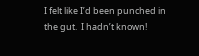I felt like I’d been punched in the gut.  I hadn’t known!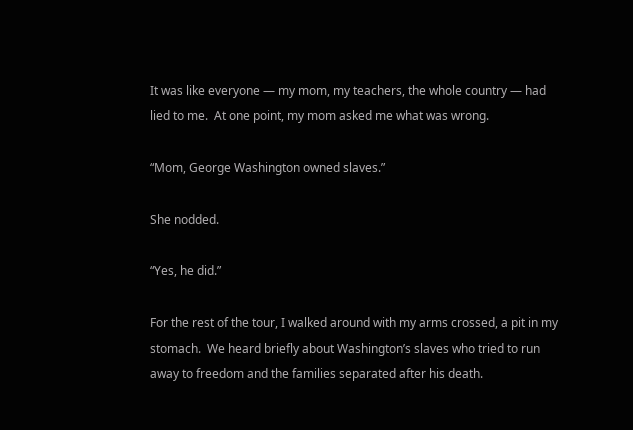It was like everyone — my mom, my teachers, the whole country — had lied to me.  At one point, my mom asked me what was wrong.

“Mom, George Washington owned slaves.”

She nodded.

“Yes, he did.”

For the rest of the tour, I walked around with my arms crossed, a pit in my stomach.  We heard briefly about Washington’s slaves who tried to run away to freedom and the families separated after his death.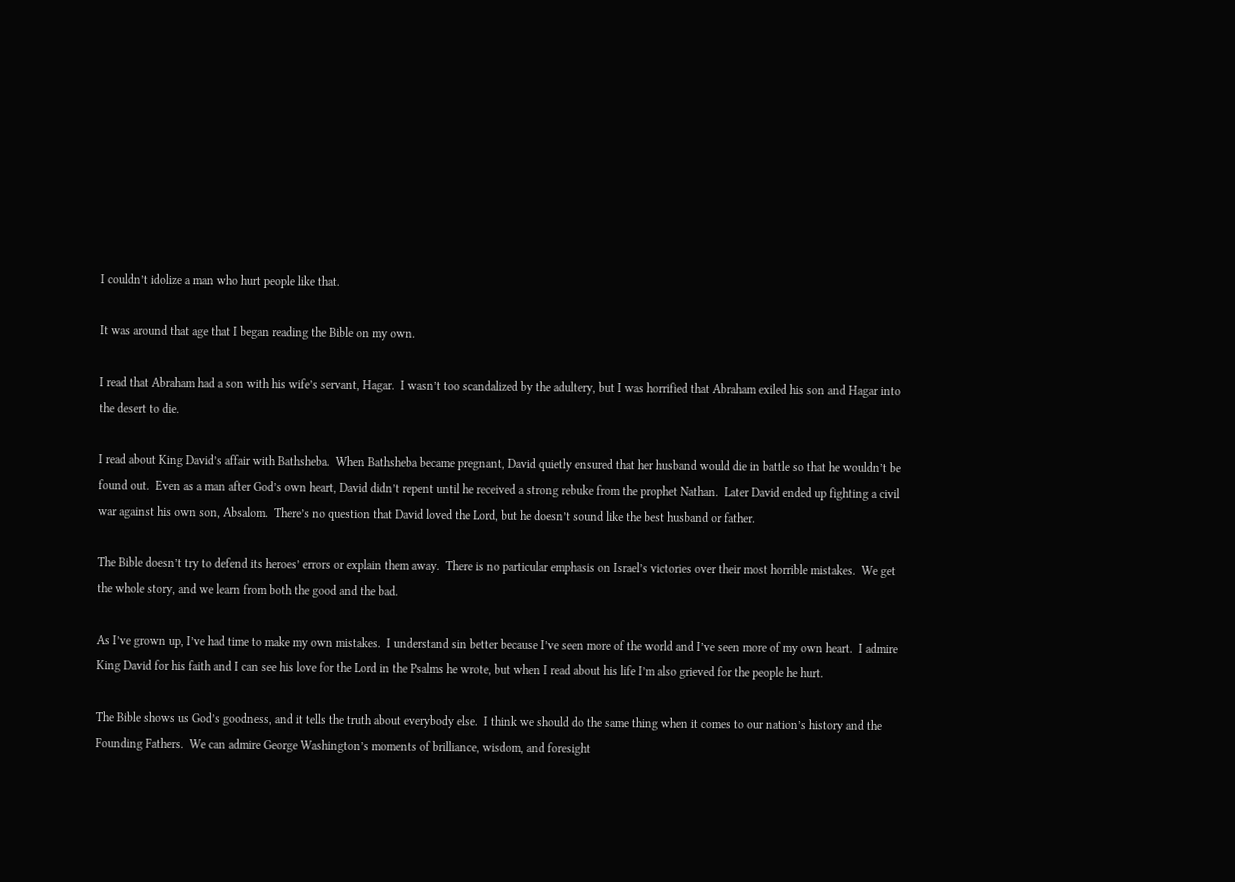I couldn’t idolize a man who hurt people like that.

It was around that age that I began reading the Bible on my own.

I read that Abraham had a son with his wife’s servant, Hagar.  I wasn’t too scandalized by the adultery, but I was horrified that Abraham exiled his son and Hagar into the desert to die.

I read about King David’s affair with Bathsheba.  When Bathsheba became pregnant, David quietly ensured that her husband would die in battle so that he wouldn’t be found out.  Even as a man after God’s own heart, David didn’t repent until he received a strong rebuke from the prophet Nathan.  Later David ended up fighting a civil war against his own son, Absalom.  There’s no question that David loved the Lord, but he doesn’t sound like the best husband or father.

The Bible doesn’t try to defend its heroes’ errors or explain them away.  There is no particular emphasis on Israel’s victories over their most horrible mistakes.  We get the whole story, and we learn from both the good and the bad.

As I’ve grown up, I’ve had time to make my own mistakes.  I understand sin better because I’ve seen more of the world and I’ve seen more of my own heart.  I admire King David for his faith and I can see his love for the Lord in the Psalms he wrote, but when I read about his life I’m also grieved for the people he hurt.

The Bible shows us God’s goodness, and it tells the truth about everybody else.  I think we should do the same thing when it comes to our nation’s history and the Founding Fathers.  We can admire George Washington’s moments of brilliance, wisdom, and foresight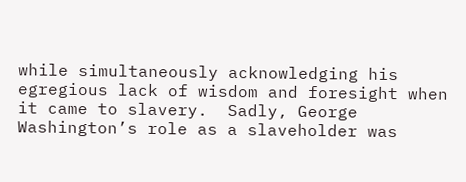while simultaneously acknowledging his egregious lack of wisdom and foresight when it came to slavery.  Sadly, George Washington’s role as a slaveholder was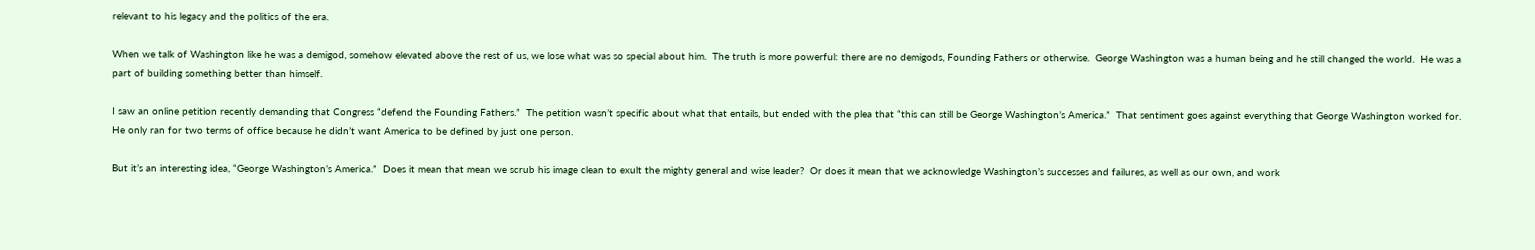relevant to his legacy and the politics of the era.

When we talk of Washington like he was a demigod, somehow elevated above the rest of us, we lose what was so special about him.  The truth is more powerful: there are no demigods, Founding Fathers or otherwise.  George Washington was a human being and he still changed the world.  He was a part of building something better than himself.

I saw an online petition recently demanding that Congress “defend the Founding Fathers.”  The petition wasn’t specific about what that entails, but ended with the plea that “this can still be George Washington’s America.”  That sentiment goes against everything that George Washington worked for.  He only ran for two terms of office because he didn’t want America to be defined by just one person.

But it’s an interesting idea, “George Washington’s America.”  Does it mean that mean we scrub his image clean to exult the mighty general and wise leader?  Or does it mean that we acknowledge Washington’s successes and failures, as well as our own, and work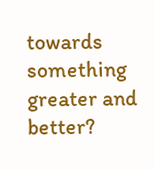towards something greater and better?